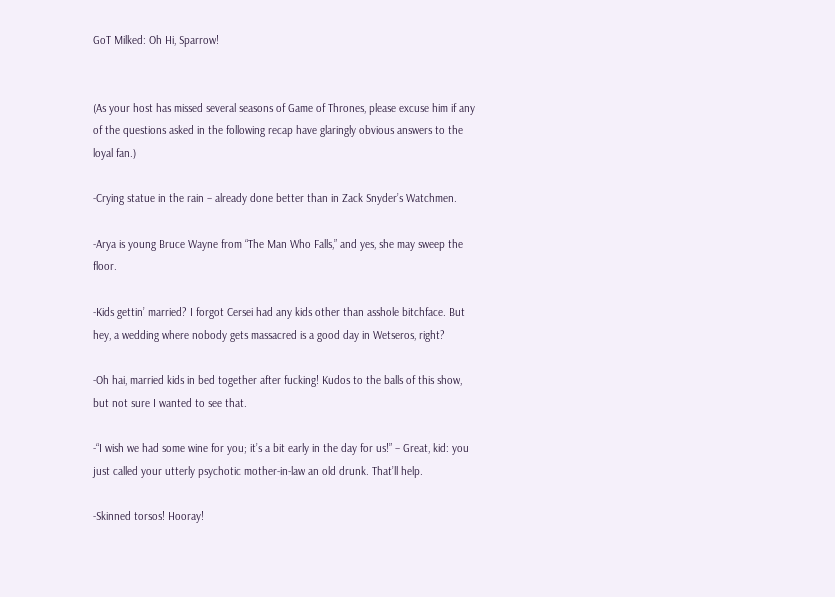GoT Milked: Oh Hi, Sparrow!


(As your host has missed several seasons of Game of Thrones, please excuse him if any of the questions asked in the following recap have glaringly obvious answers to the loyal fan.)

-Crying statue in the rain – already done better than in Zack Snyder’s Watchmen.

-Arya is young Bruce Wayne from “The Man Who Falls,” and yes, she may sweep the floor.

-Kids gettin’ married? I forgot Cersei had any kids other than asshole bitchface. But hey, a wedding where nobody gets massacred is a good day in Wetseros, right?

-Oh hai, married kids in bed together after fucking! Kudos to the balls of this show, but not sure I wanted to see that.

-“I wish we had some wine for you; it’s a bit early in the day for us!” – Great, kid: you just called your utterly psychotic mother-in-law an old drunk. That’ll help.

-Skinned torsos! Hooray!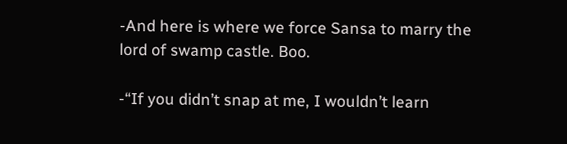-And here is where we force Sansa to marry the lord of swamp castle. Boo.

-“If you didn’t snap at me, I wouldn’t learn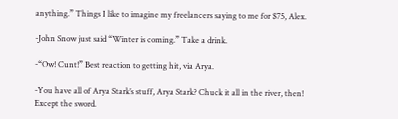anything.” Things I like to imagine my freelancers saying to me for $75, Alex.

-John Snow just said “Winter is coming.” Take a drink.

-“Ow! Cunt!” Best reaction to getting hit, via Arya.

-You have all of Arya Stark’s stuff, Arya Stark? Chuck it all in the river, then! Except the sword.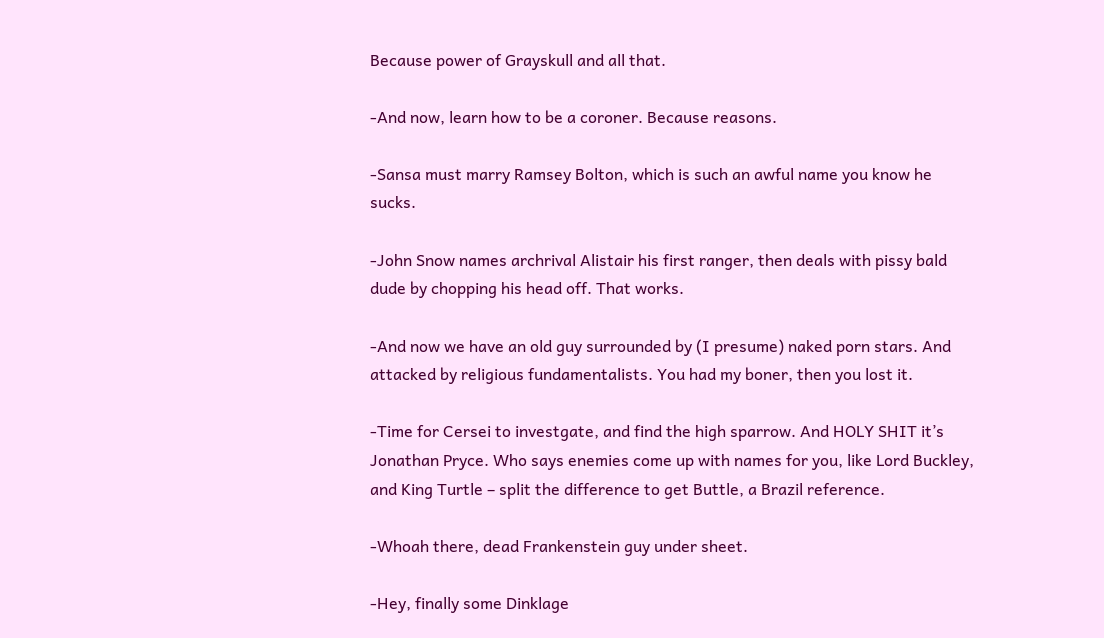Because power of Grayskull and all that.

-And now, learn how to be a coroner. Because reasons.

-Sansa must marry Ramsey Bolton, which is such an awful name you know he sucks.

-John Snow names archrival Alistair his first ranger, then deals with pissy bald dude by chopping his head off. That works.

-And now we have an old guy surrounded by (I presume) naked porn stars. And attacked by religious fundamentalists. You had my boner, then you lost it.

-Time for Cersei to investgate, and find the high sparrow. And HOLY SHIT it’s Jonathan Pryce. Who says enemies come up with names for you, like Lord Buckley, and King Turtle – split the difference to get Buttle, a Brazil reference.

-Whoah there, dead Frankenstein guy under sheet.

-Hey, finally some Dinklage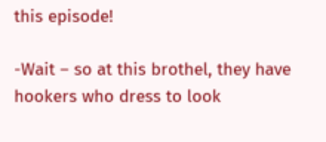this episode!

-Wait – so at this brothel, they have hookers who dress to look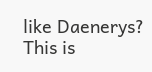like Daenerys? This is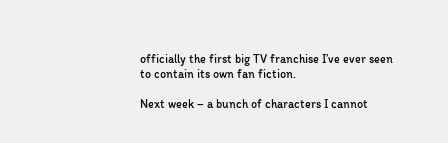officially the first big TV franchise I’ve ever seen to contain its own fan fiction.

Next week – a bunch of characters I cannot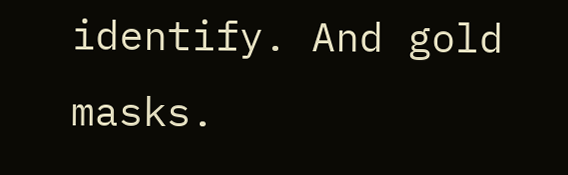identify. And gold masks.